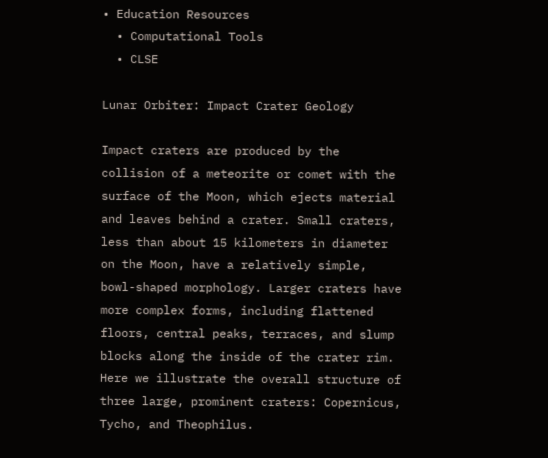• Education Resources
  • Computational Tools
  • CLSE

Lunar Orbiter: Impact Crater Geology

Impact craters are produced by the collision of a meteorite or comet with the surface of the Moon, which ejects material and leaves behind a crater. Small craters, less than about 15 kilometers in diameter on the Moon, have a relatively simple, bowl-shaped morphology. Larger craters have more complex forms, including flattened floors, central peaks, terraces, and slump blocks along the inside of the crater rim. Here we illustrate the overall structure of three large, prominent craters: Copernicus, Tycho, and Theophilus.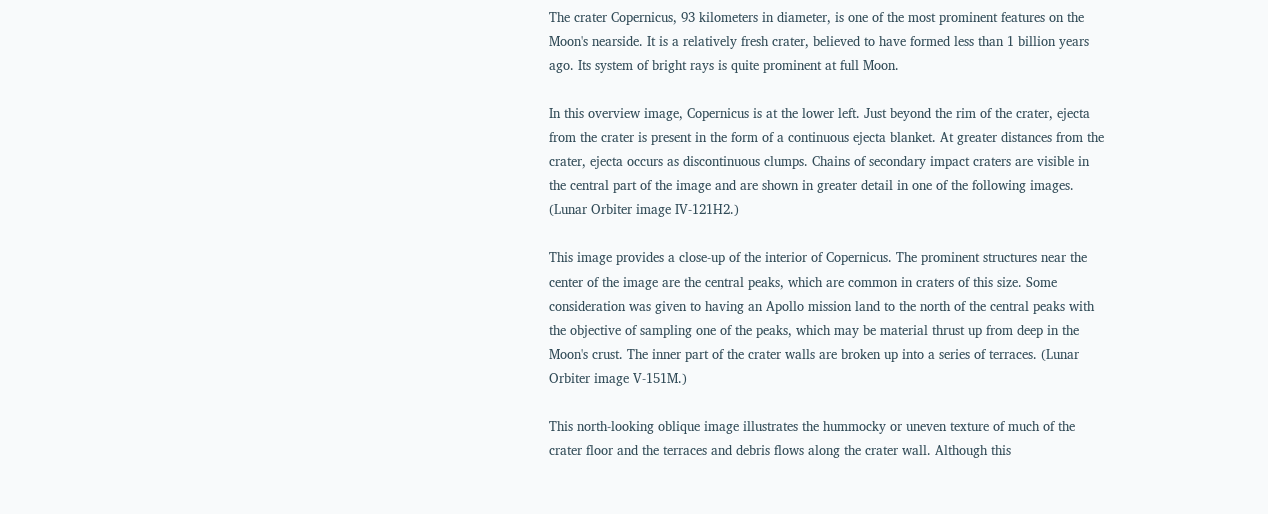The crater Copernicus, 93 kilometers in diameter, is one of the most prominent features on the Moon's nearside. It is a relatively fresh crater, believed to have formed less than 1 billion years ago. Its system of bright rays is quite prominent at full Moon.

In this overview image, Copernicus is at the lower left. Just beyond the rim of the crater, ejecta from the crater is present in the form of a continuous ejecta blanket. At greater distances from the crater, ejecta occurs as discontinuous clumps. Chains of secondary impact craters are visible in the central part of the image and are shown in greater detail in one of the following images. (Lunar Orbiter image IV-121H2.)

This image provides a close-up of the interior of Copernicus. The prominent structures near the center of the image are the central peaks, which are common in craters of this size. Some consideration was given to having an Apollo mission land to the north of the central peaks with the objective of sampling one of the peaks, which may be material thrust up from deep in the Moon's crust. The inner part of the crater walls are broken up into a series of terraces. (Lunar Orbiter image V-151M.)

This north-looking oblique image illustrates the hummocky or uneven texture of much of the crater floor and the terraces and debris flows along the crater wall. Although this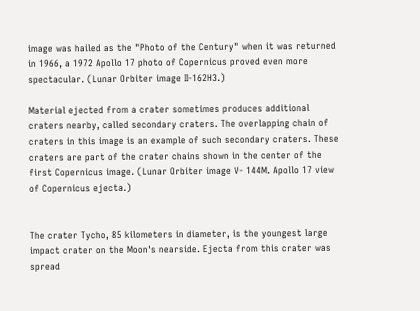image was hailed as the "Photo of the Century" when it was returned in 1966, a 1972 Apollo 17 photo of Copernicus proved even more spectacular. (Lunar Orbiter image II-162H3.)

Material ejected from a crater sometimes produces additional craters nearby, called secondary craters. The overlapping chain of craters in this image is an example of such secondary craters. These craters are part of the crater chains shown in the center of the first Copernicus image. (Lunar Orbiter image V- 144M. Apollo 17 view of Copernicus ejecta.)


The crater Tycho, 85 kilometers in diameter, is the youngest large impact crater on the Moon's nearside. Ejecta from this crater was spread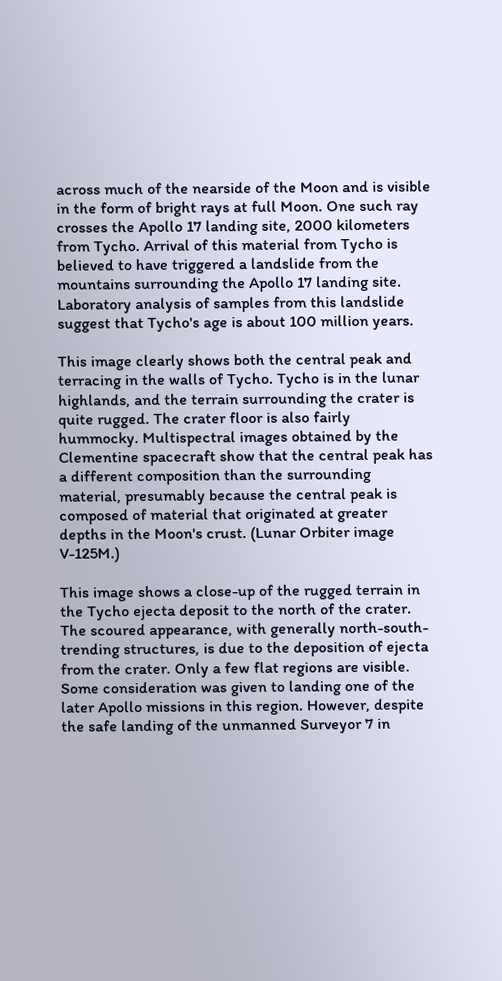across much of the nearside of the Moon and is visible in the form of bright rays at full Moon. One such ray crosses the Apollo 17 landing site, 2000 kilometers from Tycho. Arrival of this material from Tycho is believed to have triggered a landslide from the mountains surrounding the Apollo 17 landing site. Laboratory analysis of samples from this landslide suggest that Tycho's age is about 100 million years.

This image clearly shows both the central peak and terracing in the walls of Tycho. Tycho is in the lunar highlands, and the terrain surrounding the crater is quite rugged. The crater floor is also fairly hummocky. Multispectral images obtained by the Clementine spacecraft show that the central peak has a different composition than the surrounding material, presumably because the central peak is composed of material that originated at greater depths in the Moon's crust. (Lunar Orbiter image V-125M.)

This image shows a close-up of the rugged terrain in the Tycho ejecta deposit to the north of the crater. The scoured appearance, with generally north-south- trending structures, is due to the deposition of ejecta from the crater. Only a few flat regions are visible. Some consideration was given to landing one of the later Apollo missions in this region. However, despite the safe landing of the unmanned Surveyor 7 in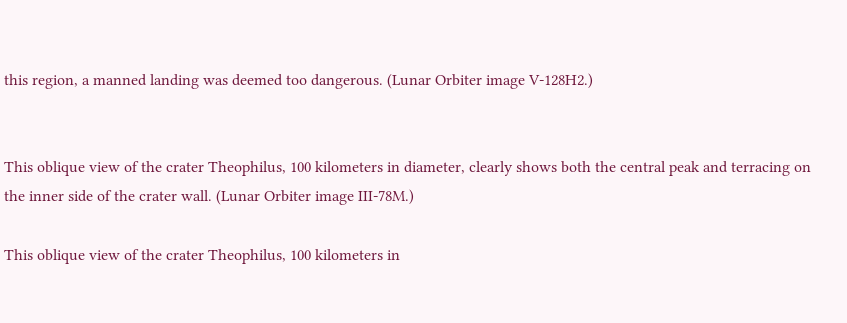this region, a manned landing was deemed too dangerous. (Lunar Orbiter image V-128H2.)


This oblique view of the crater Theophilus, 100 kilometers in diameter, clearly shows both the central peak and terracing on the inner side of the crater wall. (Lunar Orbiter image III-78M.)

This oblique view of the crater Theophilus, 100 kilometers in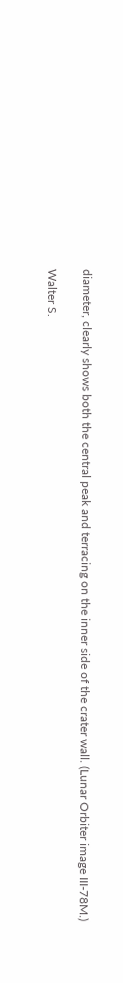diameter, clearly shows both the central peak and terracing on the inner side of the crater wall. (Lunar Orbiter image III-78M.)

Walter S.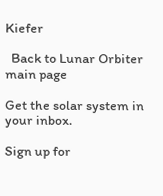Kiefer

  Back to Lunar Orbiter main page

Get the solar system in your inbox.

Sign up for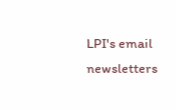LPI's email newsletters